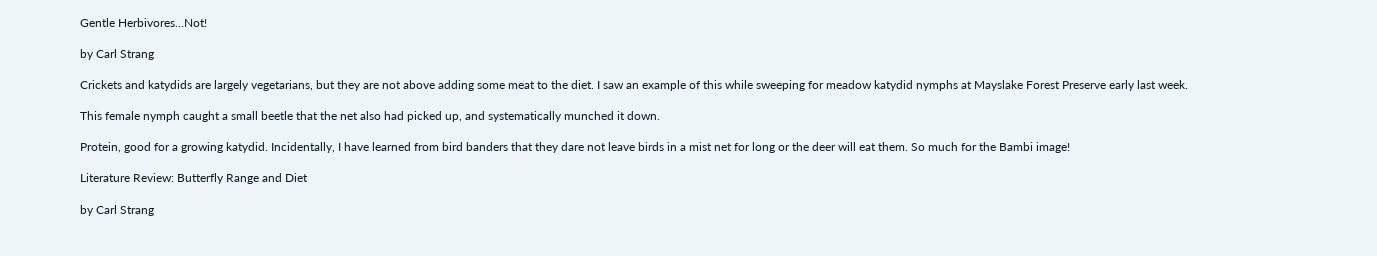Gentle Herbivores…Not!

by Carl Strang

Crickets and katydids are largely vegetarians, but they are not above adding some meat to the diet. I saw an example of this while sweeping for meadow katydid nymphs at Mayslake Forest Preserve early last week.

This female nymph caught a small beetle that the net also had picked up, and systematically munched it down.

Protein, good for a growing katydid. Incidentally, I have learned from bird banders that they dare not leave birds in a mist net for long or the deer will eat them. So much for the Bambi image!

Literature Review: Butterfly Range and Diet

by Carl Strang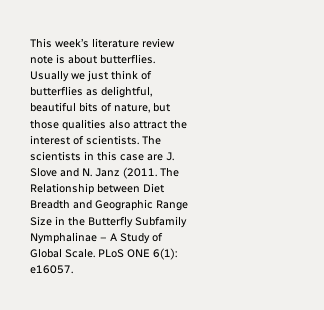This week’s literature review note is about butterflies. Usually we just think of butterflies as delightful, beautiful bits of nature, but those qualities also attract the interest of scientists. The scientists in this case are J. Slove and N. Janz (2011. The Relationship between Diet Breadth and Geographic Range Size in the Butterfly Subfamily Nymphalinae – A Study of Global Scale. PLoS ONE 6(1): e16057.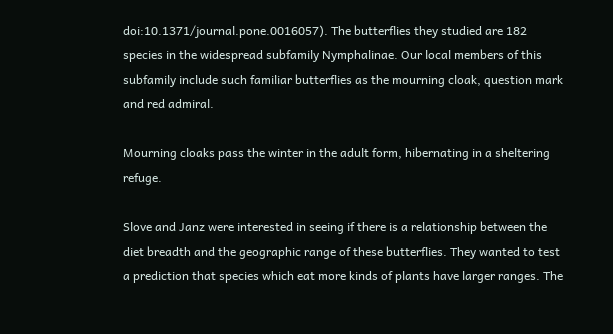doi:10.1371/journal.pone.0016057). The butterflies they studied are 182 species in the widespread subfamily Nymphalinae. Our local members of this subfamily include such familiar butterflies as the mourning cloak, question mark and red admiral.

Mourning cloaks pass the winter in the adult form, hibernating in a sheltering refuge.

Slove and Janz were interested in seeing if there is a relationship between the diet breadth and the geographic range of these butterflies. They wanted to test a prediction that species which eat more kinds of plants have larger ranges. The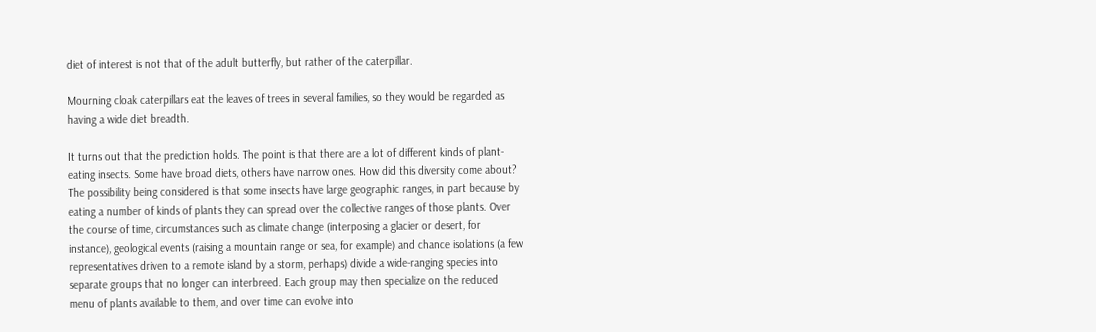diet of interest is not that of the adult butterfly, but rather of the caterpillar.

Mourning cloak caterpillars eat the leaves of trees in several families, so they would be regarded as having a wide diet breadth.

It turns out that the prediction holds. The point is that there are a lot of different kinds of plant-eating insects. Some have broad diets, others have narrow ones. How did this diversity come about? The possibility being considered is that some insects have large geographic ranges, in part because by eating a number of kinds of plants they can spread over the collective ranges of those plants. Over the course of time, circumstances such as climate change (interposing a glacier or desert, for instance), geological events (raising a mountain range or sea, for example) and chance isolations (a few representatives driven to a remote island by a storm, perhaps) divide a wide-ranging species into separate groups that no longer can interbreed. Each group may then specialize on the reduced menu of plants available to them, and over time can evolve into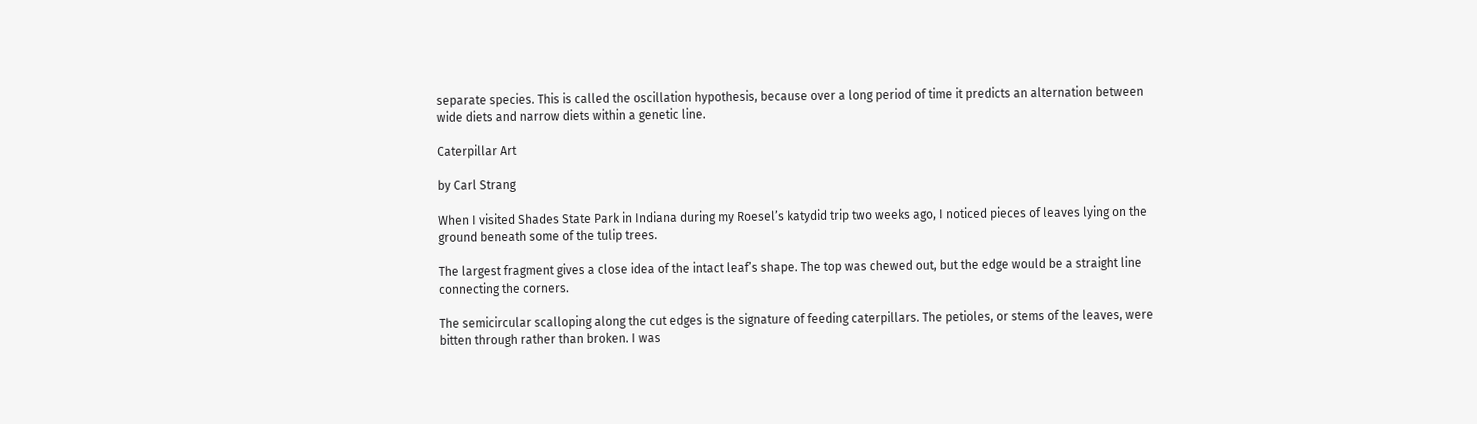separate species. This is called the oscillation hypothesis, because over a long period of time it predicts an alternation between wide diets and narrow diets within a genetic line.

Caterpillar Art

by Carl Strang

When I visited Shades State Park in Indiana during my Roesel’s katydid trip two weeks ago, I noticed pieces of leaves lying on the ground beneath some of the tulip trees.

The largest fragment gives a close idea of the intact leaf’s shape. The top was chewed out, but the edge would be a straight line connecting the corners.

The semicircular scalloping along the cut edges is the signature of feeding caterpillars. The petioles, or stems of the leaves, were bitten through rather than broken. I was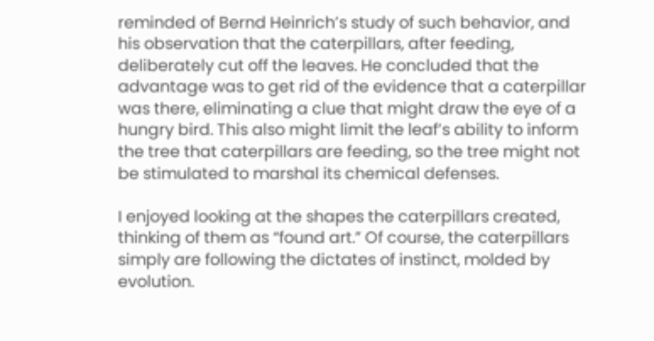reminded of Bernd Heinrich’s study of such behavior, and his observation that the caterpillars, after feeding, deliberately cut off the leaves. He concluded that the advantage was to get rid of the evidence that a caterpillar was there, eliminating a clue that might draw the eye of a hungry bird. This also might limit the leaf’s ability to inform the tree that caterpillars are feeding, so the tree might not be stimulated to marshal its chemical defenses.

I enjoyed looking at the shapes the caterpillars created, thinking of them as “found art.” Of course, the caterpillars simply are following the dictates of instinct, molded by evolution.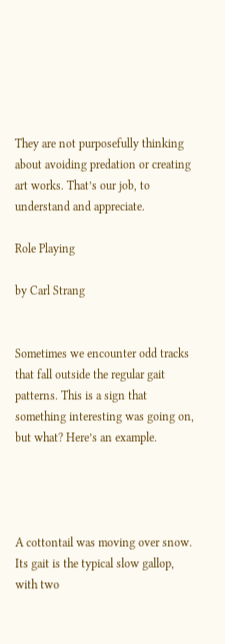They are not purposefully thinking about avoiding predation or creating art works. That’s our job, to understand and appreciate.

Role Playing

by Carl Strang


Sometimes we encounter odd tracks that fall outside the regular gait patterns. This is a sign that something interesting was going on, but what? Here’s an example.




A cottontail was moving over snow. Its gait is the typical slow gallop, with two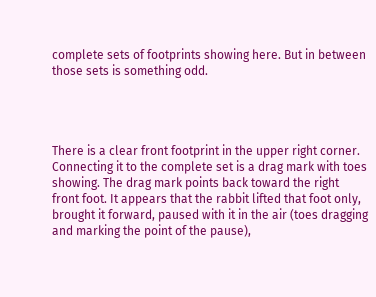complete sets of footprints showing here. But in between those sets is something odd.




There is a clear front footprint in the upper right corner. Connecting it to the complete set is a drag mark with toes showing. The drag mark points back toward the right front foot. It appears that the rabbit lifted that foot only, brought it forward, paused with it in the air (toes dragging and marking the point of the pause),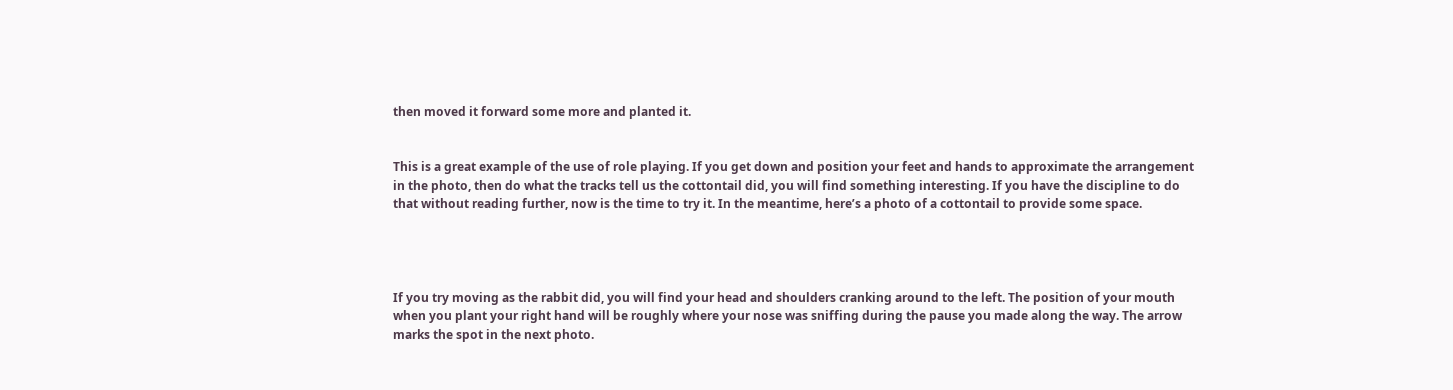then moved it forward some more and planted it.


This is a great example of the use of role playing. If you get down and position your feet and hands to approximate the arrangement in the photo, then do what the tracks tell us the cottontail did, you will find something interesting. If you have the discipline to do that without reading further, now is the time to try it. In the meantime, here’s a photo of a cottontail to provide some space.




If you try moving as the rabbit did, you will find your head and shoulders cranking around to the left. The position of your mouth when you plant your right hand will be roughly where your nose was sniffing during the pause you made along the way. The arrow marks the spot in the next photo.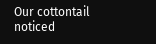Our cottontail noticed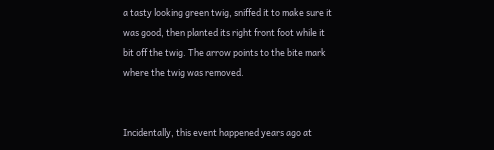a tasty looking green twig, sniffed it to make sure it was good, then planted its right front foot while it bit off the twig. The arrow points to the bite mark where the twig was removed.


Incidentally, this event happened years ago at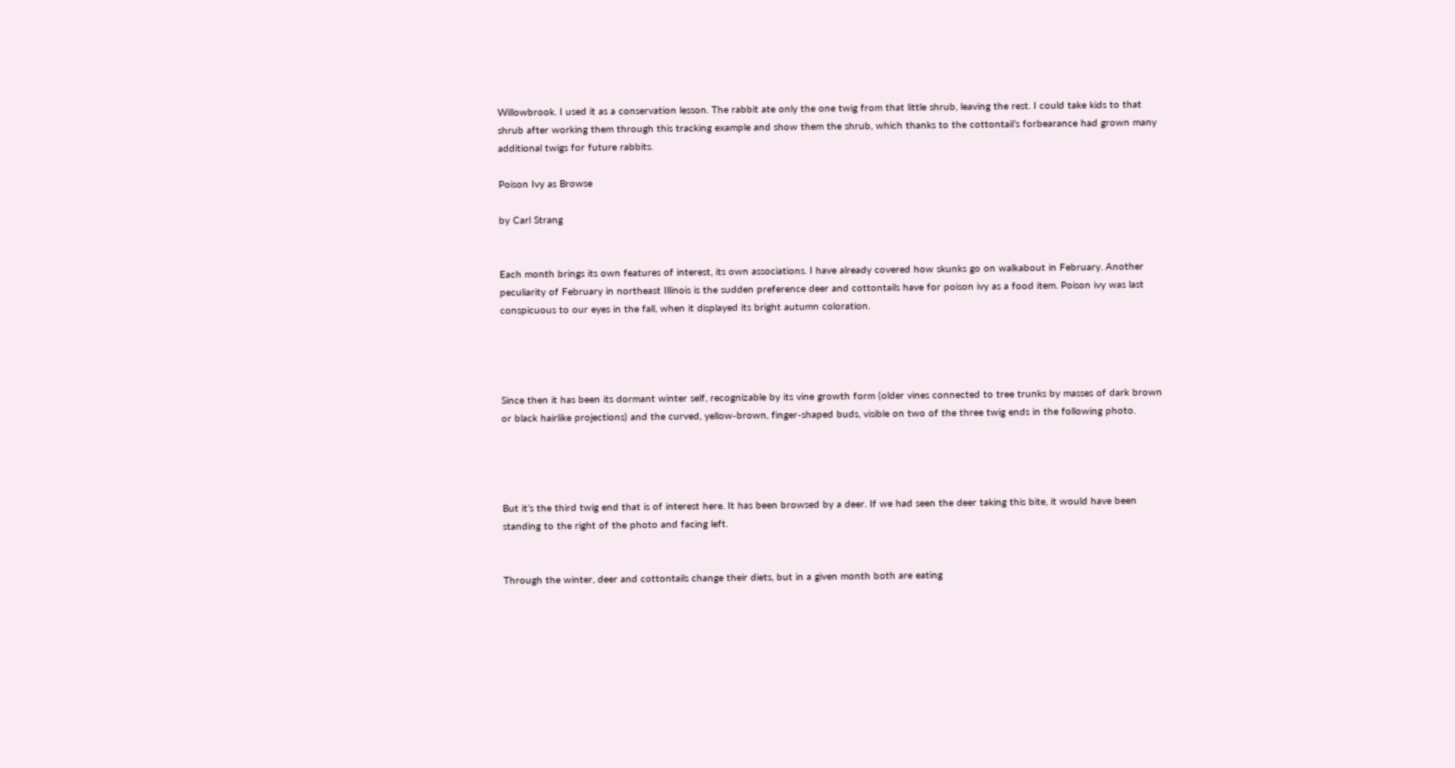Willowbrook. I used it as a conservation lesson. The rabbit ate only the one twig from that little shrub, leaving the rest. I could take kids to that shrub after working them through this tracking example and show them the shrub, which thanks to the cottontail’s forbearance had grown many additional twigs for future rabbits.

Poison Ivy as Browse

by Carl Strang


Each month brings its own features of interest, its own associations. I have already covered how skunks go on walkabout in February. Another peculiarity of February in northeast Illinois is the sudden preference deer and cottontails have for poison ivy as a food item. Poison ivy was last conspicuous to our eyes in the fall, when it displayed its bright autumn coloration.




Since then it has been its dormant winter self, recognizable by its vine growth form (older vines connected to tree trunks by masses of dark brown or black hairlike projections) and the curved, yellow-brown, finger-shaped buds, visible on two of the three twig ends in the following photo.




But it’s the third twig end that is of interest here. It has been browsed by a deer. If we had seen the deer taking this bite, it would have been standing to the right of the photo and facing left.


Through the winter, deer and cottontails change their diets, but in a given month both are eating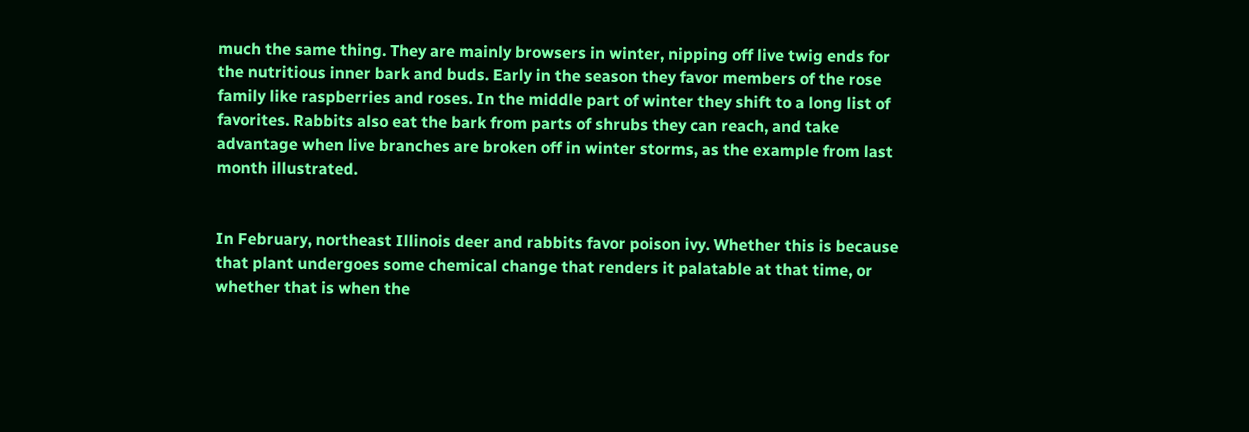much the same thing. They are mainly browsers in winter, nipping off live twig ends for the nutritious inner bark and buds. Early in the season they favor members of the rose family like raspberries and roses. In the middle part of winter they shift to a long list of favorites. Rabbits also eat the bark from parts of shrubs they can reach, and take advantage when live branches are broken off in winter storms, as the example from last month illustrated.


In February, northeast Illinois deer and rabbits favor poison ivy. Whether this is because that plant undergoes some chemical change that renders it palatable at that time, or whether that is when the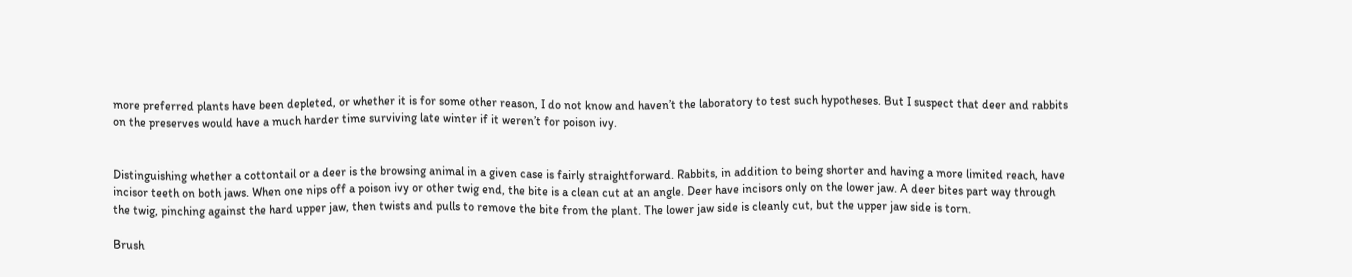more preferred plants have been depleted, or whether it is for some other reason, I do not know and haven’t the laboratory to test such hypotheses. But I suspect that deer and rabbits on the preserves would have a much harder time surviving late winter if it weren’t for poison ivy.


Distinguishing whether a cottontail or a deer is the browsing animal in a given case is fairly straightforward. Rabbits, in addition to being shorter and having a more limited reach, have incisor teeth on both jaws. When one nips off a poison ivy or other twig end, the bite is a clean cut at an angle. Deer have incisors only on the lower jaw. A deer bites part way through the twig, pinching against the hard upper jaw, then twists and pulls to remove the bite from the plant. The lower jaw side is cleanly cut, but the upper jaw side is torn.

Brush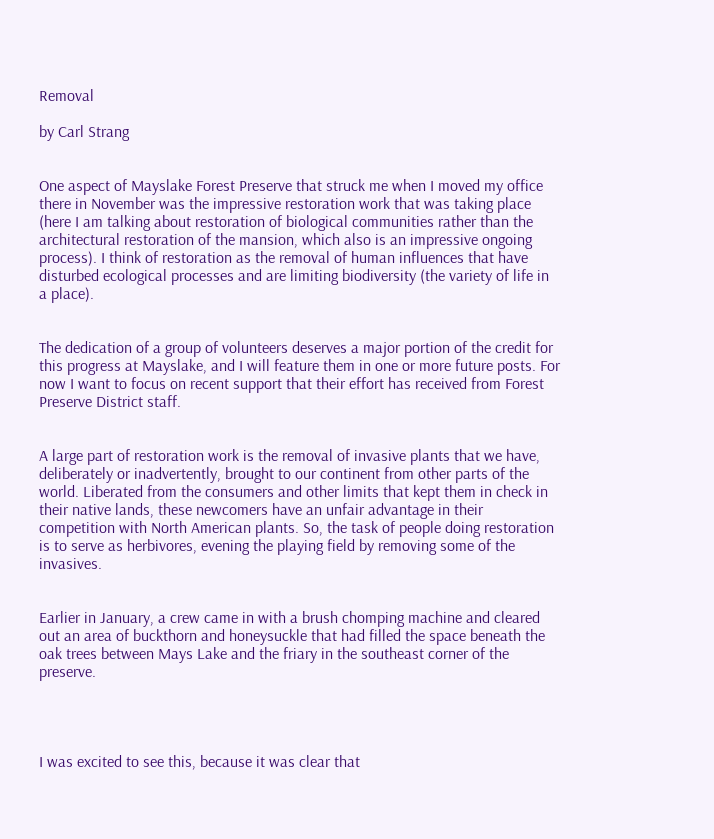Removal

by Carl Strang


One aspect of Mayslake Forest Preserve that struck me when I moved my office there in November was the impressive restoration work that was taking place (here I am talking about restoration of biological communities rather than the architectural restoration of the mansion, which also is an impressive ongoing process). I think of restoration as the removal of human influences that have disturbed ecological processes and are limiting biodiversity (the variety of life in a place).


The dedication of a group of volunteers deserves a major portion of the credit for this progress at Mayslake, and I will feature them in one or more future posts. For now I want to focus on recent support that their effort has received from Forest Preserve District staff.


A large part of restoration work is the removal of invasive plants that we have, deliberately or inadvertently, brought to our continent from other parts of the world. Liberated from the consumers and other limits that kept them in check in their native lands, these newcomers have an unfair advantage in their competition with North American plants. So, the task of people doing restoration is to serve as herbivores, evening the playing field by removing some of the invasives.


Earlier in January, a crew came in with a brush chomping machine and cleared out an area of buckthorn and honeysuckle that had filled the space beneath the oak trees between Mays Lake and the friary in the southeast corner of the preserve.




I was excited to see this, because it was clear that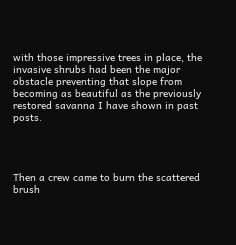with those impressive trees in place, the invasive shrubs had been the major obstacle preventing that slope from becoming as beautiful as the previously restored savanna I have shown in past posts.




Then a crew came to burn the scattered brush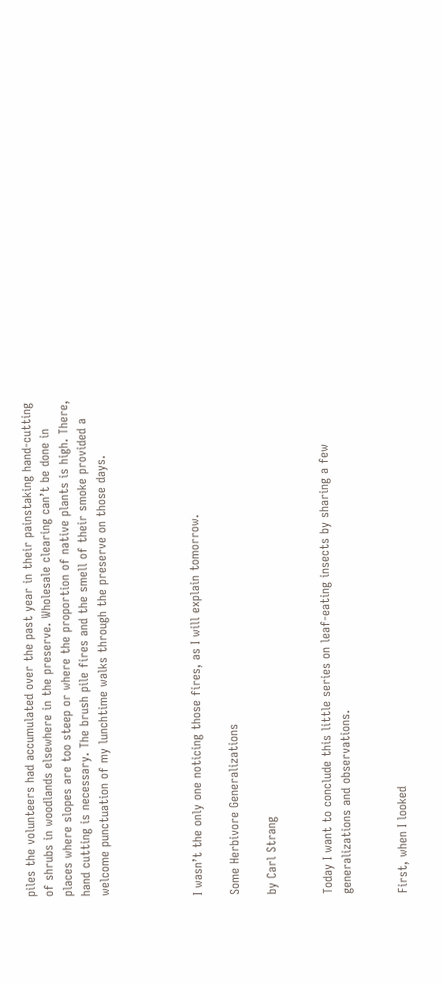piles the volunteers had accumulated over the past year in their painstaking hand-cutting of shrubs in woodlands elsewhere in the preserve. Wholesale clearing can’t be done in places where slopes are too steep or where the proportion of native plants is high. There, hand cutting is necessary. The brush pile fires and the smell of their smoke provided a welcome punctuation of my lunchtime walks through the preserve on those days.




I wasn’t the only one noticing those fires, as I will explain tomorrow.

Some Herbivore Generalizations

by Carl Strang


Today I want to conclude this little series on leaf-eating insects by sharing a few generalizations and observations.


First, when I looked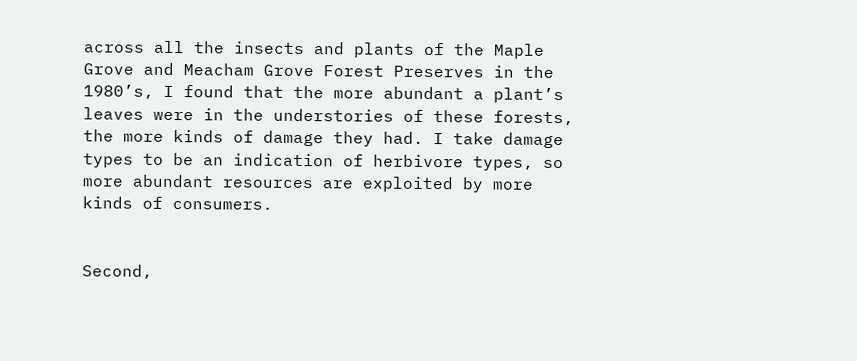across all the insects and plants of the Maple Grove and Meacham Grove Forest Preserves in the 1980’s, I found that the more abundant a plant’s leaves were in the understories of these forests, the more kinds of damage they had. I take damage types to be an indication of herbivore types, so more abundant resources are exploited by more kinds of consumers.


Second,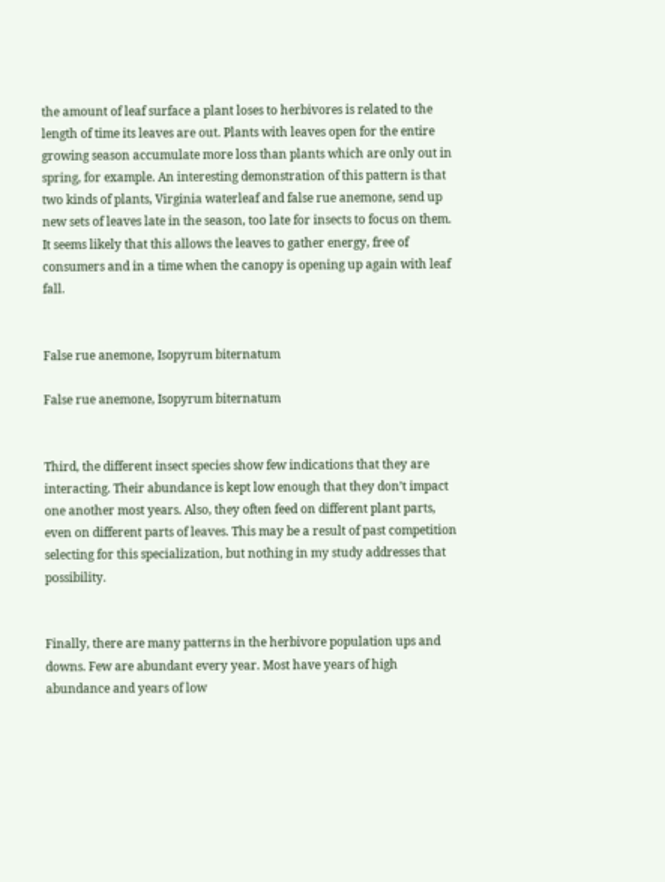the amount of leaf surface a plant loses to herbivores is related to the length of time its leaves are out. Plants with leaves open for the entire growing season accumulate more loss than plants which are only out in spring, for example. An interesting demonstration of this pattern is that two kinds of plants, Virginia waterleaf and false rue anemone, send up new sets of leaves late in the season, too late for insects to focus on them. It seems likely that this allows the leaves to gather energy, free of consumers and in a time when the canopy is opening up again with leaf fall.


False rue anemone, Isopyrum biternatum

False rue anemone, Isopyrum biternatum


Third, the different insect species show few indications that they are interacting. Their abundance is kept low enough that they don’t impact one another most years. Also, they often feed on different plant parts, even on different parts of leaves. This may be a result of past competition selecting for this specialization, but nothing in my study addresses that possibility.


Finally, there are many patterns in the herbivore population ups and downs. Few are abundant every year. Most have years of high abundance and years of low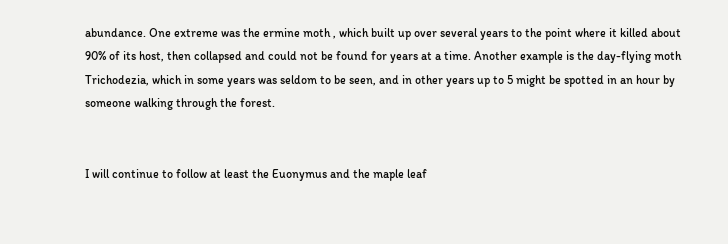abundance. One extreme was the ermine moth , which built up over several years to the point where it killed about 90% of its host, then collapsed and could not be found for years at a time. Another example is the day-flying moth Trichodezia, which in some years was seldom to be seen, and in other years up to 5 might be spotted in an hour by someone walking through the forest.


I will continue to follow at least the Euonymus and the maple leaf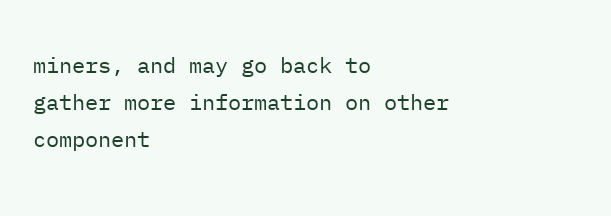miners, and may go back to gather more information on other component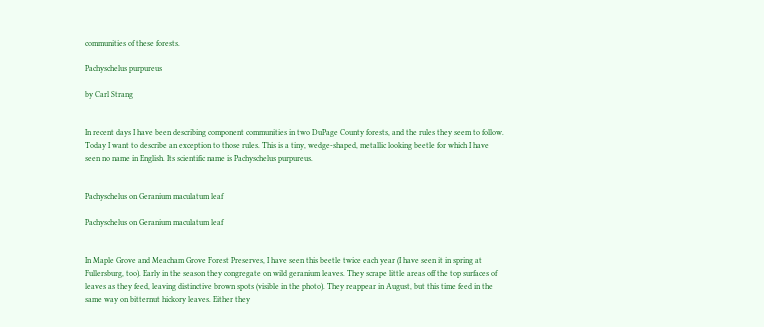communities of these forests.

Pachyschelus purpureus

by Carl Strang


In recent days I have been describing component communities in two DuPage County forests, and the rules they seem to follow. Today I want to describe an exception to those rules. This is a tiny, wedge-shaped, metallic looking beetle for which I have seen no name in English. Its scientific name is Pachyschelus purpureus.


Pachyschelus on Geranium maculatum leaf

Pachyschelus on Geranium maculatum leaf


In Maple Grove and Meacham Grove Forest Preserves, I have seen this beetle twice each year (I have seen it in spring at Fullersburg, too). Early in the season they congregate on wild geranium leaves. They scrape little areas off the top surfaces of leaves as they feed, leaving distinctive brown spots (visible in the photo). They reappear in August, but this time feed in the same way on bitternut hickory leaves. Either they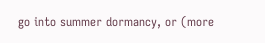go into summer dormancy, or (more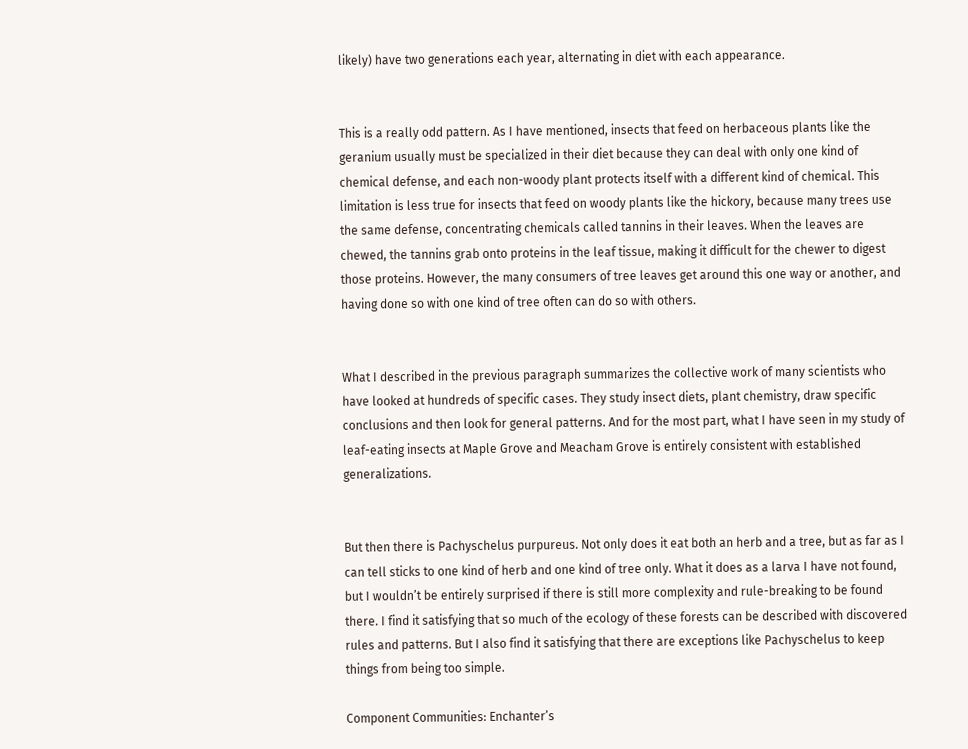likely) have two generations each year, alternating in diet with each appearance.


This is a really odd pattern. As I have mentioned, insects that feed on herbaceous plants like the geranium usually must be specialized in their diet because they can deal with only one kind of chemical defense, and each non-woody plant protects itself with a different kind of chemical. This limitation is less true for insects that feed on woody plants like the hickory, because many trees use the same defense, concentrating chemicals called tannins in their leaves. When the leaves are chewed, the tannins grab onto proteins in the leaf tissue, making it difficult for the chewer to digest those proteins. However, the many consumers of tree leaves get around this one way or another, and having done so with one kind of tree often can do so with others.


What I described in the previous paragraph summarizes the collective work of many scientists who have looked at hundreds of specific cases. They study insect diets, plant chemistry, draw specific conclusions and then look for general patterns. And for the most part, what I have seen in my study of leaf-eating insects at Maple Grove and Meacham Grove is entirely consistent with established generalizations.


But then there is Pachyschelus purpureus. Not only does it eat both an herb and a tree, but as far as I can tell sticks to one kind of herb and one kind of tree only. What it does as a larva I have not found, but I wouldn’t be entirely surprised if there is still more complexity and rule-breaking to be found there. I find it satisfying that so much of the ecology of these forests can be described with discovered rules and patterns. But I also find it satisfying that there are exceptions like Pachyschelus to keep things from being too simple.

Component Communities: Enchanter’s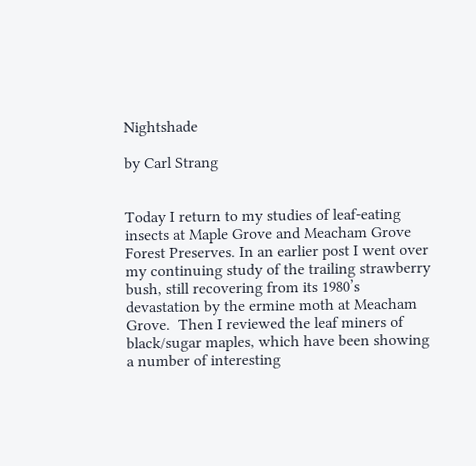Nightshade

by Carl Strang


Today I return to my studies of leaf-eating insects at Maple Grove and Meacham Grove Forest Preserves. In an earlier post I went over my continuing study of the trailing strawberry bush, still recovering from its 1980’s devastation by the ermine moth at Meacham Grove.  Then I reviewed the leaf miners of black/sugar maples, which have been showing a number of interesting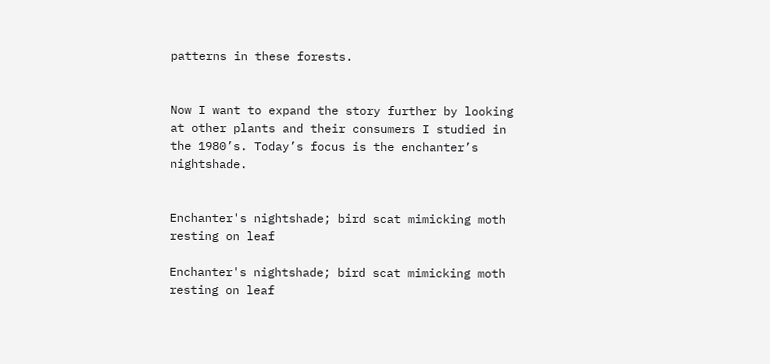patterns in these forests.


Now I want to expand the story further by looking at other plants and their consumers I studied in the 1980’s. Today’s focus is the enchanter’s nightshade.


Enchanter's nightshade; bird scat mimicking moth resting on leaf

Enchanter's nightshade; bird scat mimicking moth resting on leaf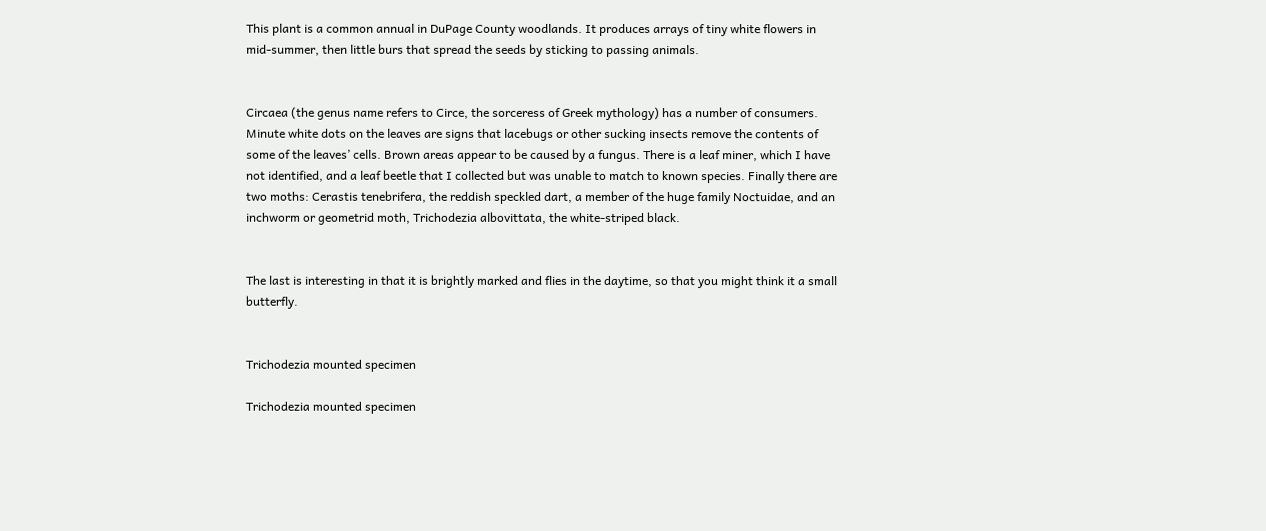This plant is a common annual in DuPage County woodlands. It produces arrays of tiny white flowers in mid-summer, then little burs that spread the seeds by sticking to passing animals.


Circaea (the genus name refers to Circe, the sorceress of Greek mythology) has a number of consumers. Minute white dots on the leaves are signs that lacebugs or other sucking insects remove the contents of some of the leaves’ cells. Brown areas appear to be caused by a fungus. There is a leaf miner, which I have not identified, and a leaf beetle that I collected but was unable to match to known species. Finally there are two moths: Cerastis tenebrifera, the reddish speckled dart, a member of the huge family Noctuidae, and an inchworm or geometrid moth, Trichodezia albovittata, the white-striped black.


The last is interesting in that it is brightly marked and flies in the daytime, so that you might think it a small butterfly.


Trichodezia mounted specimen

Trichodezia mounted specimen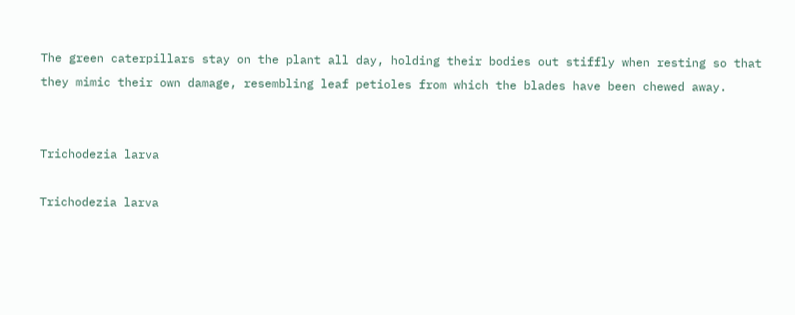The green caterpillars stay on the plant all day, holding their bodies out stiffly when resting so that they mimic their own damage, resembling leaf petioles from which the blades have been chewed away.


Trichodezia larva

Trichodezia larva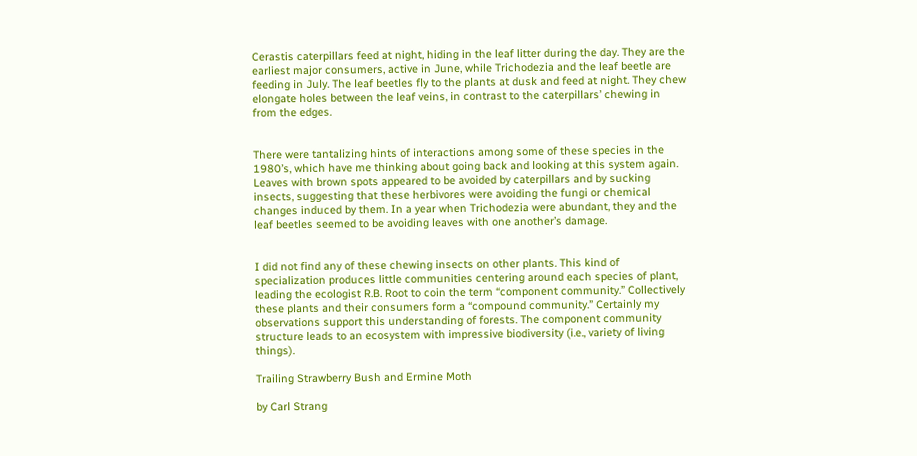Cerastis caterpillars feed at night, hiding in the leaf litter during the day. They are the earliest major consumers, active in June, while Trichodezia and the leaf beetle are feeding in July. The leaf beetles fly to the plants at dusk and feed at night. They chew elongate holes between the leaf veins, in contrast to the caterpillars’ chewing in from the edges.


There were tantalizing hints of interactions among some of these species in the 1980’s, which have me thinking about going back and looking at this system again. Leaves with brown spots appeared to be avoided by caterpillars and by sucking insects, suggesting that these herbivores were avoiding the fungi or chemical changes induced by them. In a year when Trichodezia were abundant, they and the leaf beetles seemed to be avoiding leaves with one another’s damage.


I did not find any of these chewing insects on other plants. This kind of specialization produces little communities centering around each species of plant, leading the ecologist R.B. Root to coin the term “component community.” Collectively these plants and their consumers form a “compound community.” Certainly my observations support this understanding of forests. The component community structure leads to an ecosystem with impressive biodiversity (i.e., variety of living things).

Trailing Strawberry Bush and Ermine Moth

by Carl Strang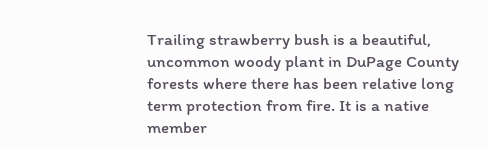Trailing strawberry bush is a beautiful, uncommon woody plant in DuPage County forests where there has been relative long term protection from fire. It is a native member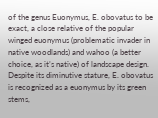of the genus Euonymus, E. obovatus to be exact, a close relative of the popular winged euonymus (problematic invader in native woodlands) and wahoo (a better choice, as it’s native) of landscape design. Despite its diminutive stature, E. obovatus is recognized as a euonymus by its green stems,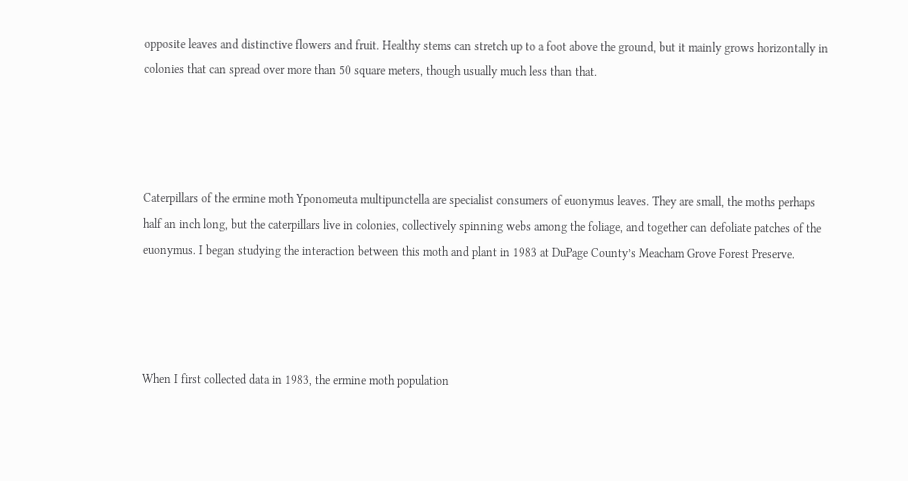opposite leaves and distinctive flowers and fruit. Healthy stems can stretch up to a foot above the ground, but it mainly grows horizontally in colonies that can spread over more than 50 square meters, though usually much less than that.




Caterpillars of the ermine moth Yponomeuta multipunctella are specialist consumers of euonymus leaves. They are small, the moths perhaps half an inch long, but the caterpillars live in colonies, collectively spinning webs among the foliage, and together can defoliate patches of the euonymus. I began studying the interaction between this moth and plant in 1983 at DuPage County’s Meacham Grove Forest Preserve.




When I first collected data in 1983, the ermine moth population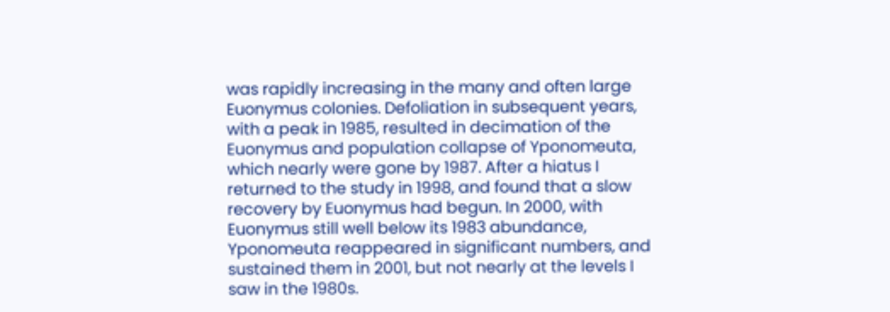was rapidly increasing in the many and often large Euonymus colonies. Defoliation in subsequent years, with a peak in 1985, resulted in decimation of the Euonymus and population collapse of Yponomeuta, which nearly were gone by 1987. After a hiatus I returned to the study in 1998, and found that a slow recovery by Euonymus had begun. In 2000, with Euonymus still well below its 1983 abundance, Yponomeuta reappeared in significant numbers, and sustained them in 2001, but not nearly at the levels I saw in the 1980s.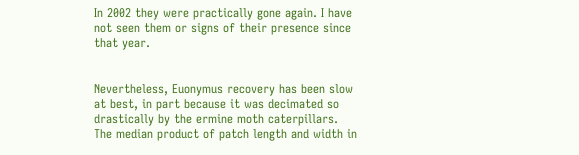In 2002 they were practically gone again. I have not seen them or signs of their presence since that year.


Nevertheless, Euonymus recovery has been slow at best, in part because it was decimated so drastically by the ermine moth caterpillars. The median product of patch length and width in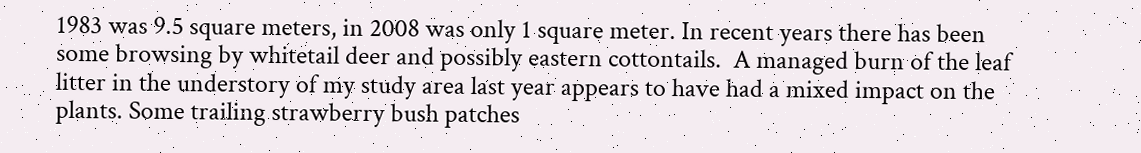1983 was 9.5 square meters, in 2008 was only 1 square meter. In recent years there has been some browsing by whitetail deer and possibly eastern cottontails.  A managed burn of the leaf litter in the understory of my study area last year appears to have had a mixed impact on the plants. Some trailing strawberry bush patches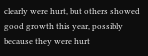clearly were hurt, but others showed good growth this year, possibly because they were hurt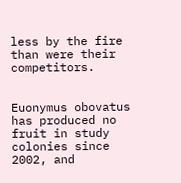less by the fire than were their competitors.


Euonymus obovatus has produced no fruit in study colonies since 2002, and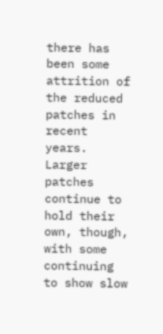there has been some attrition of the reduced patches in recent years. Larger patches continue to hold their own, though, with some continuing to show slow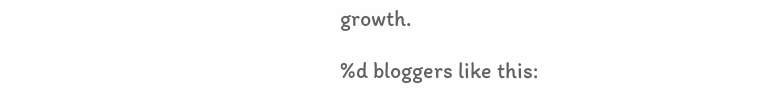growth.

%d bloggers like this: